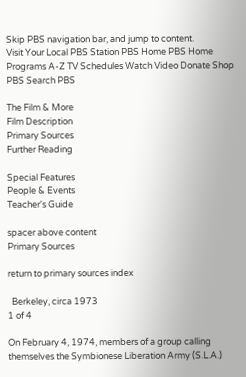Skip PBS navigation bar, and jump to content.
Visit Your Local PBS Station PBS Home PBS Home Programs A-Z TV Schedules Watch Video Donate Shop PBS Search PBS

The Film & More
Film Description
Primary Sources
Further Reading

Special Features
People & Events
Teacher's Guide

spacer above content
Primary Sources

return to primary sources index

  Berkeley, circa 1973
1 of 4

On February 4, 1974, members of a group calling themselves the Symbionese Liberation Army (S.L.A.)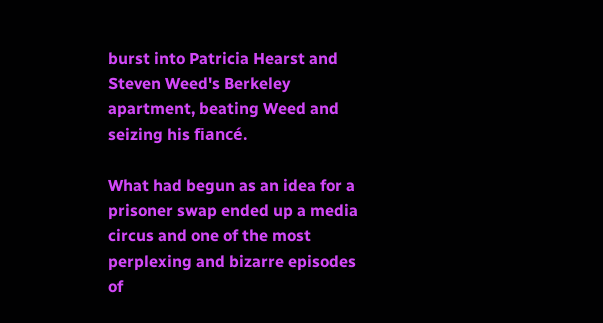burst into Patricia Hearst and Steven Weed's Berkeley apartment, beating Weed and seizing his fiancé.

What had begun as an idea for a prisoner swap ended up a media circus and one of the most perplexing and bizarre episodes of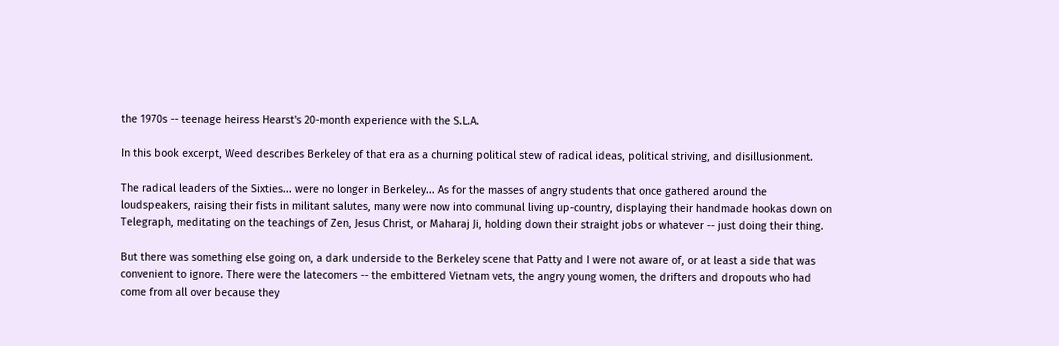the 1970s -- teenage heiress Hearst's 20-month experience with the S.L.A.

In this book excerpt, Weed describes Berkeley of that era as a churning political stew of radical ideas, political striving, and disillusionment.

The radical leaders of the Sixties... were no longer in Berkeley... As for the masses of angry students that once gathered around the loudspeakers, raising their fists in militant salutes, many were now into communal living up-country, displaying their handmade hookas down on Telegraph, meditating on the teachings of Zen, Jesus Christ, or Maharaj Ji, holding down their straight jobs or whatever -- just doing their thing.

But there was something else going on, a dark underside to the Berkeley scene that Patty and I were not aware of, or at least a side that was convenient to ignore. There were the latecomers -- the embittered Vietnam vets, the angry young women, the drifters and dropouts who had come from all over because they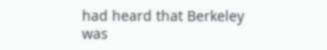had heard that Berkeley was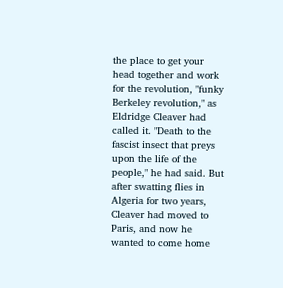the place to get your head together and work for the revolution, "funky Berkeley revolution," as Eldridge Cleaver had called it. "Death to the fascist insect that preys upon the life of the people," he had said. But after swatting flies in Algeria for two years, Cleaver had moved to Paris, and now he wanted to come home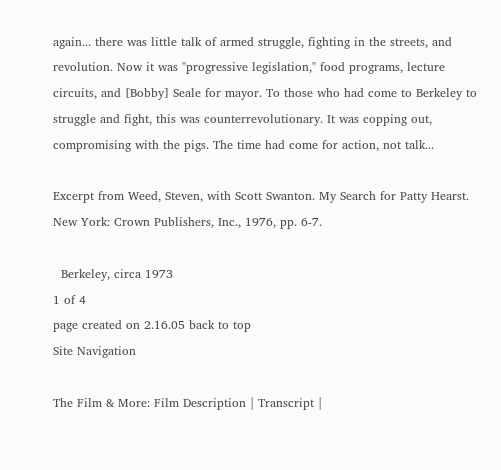again... there was little talk of armed struggle, fighting in the streets, and revolution. Now it was "progressive legislation," food programs, lecture circuits, and [Bobby] Seale for mayor. To those who had come to Berkeley to struggle and fight, this was counterrevolutionary. It was copping out, compromising with the pigs. The time had come for action, not talk...

Excerpt from Weed, Steven, with Scott Swanton. My Search for Patty Hearst. New York: Crown Publishers, Inc., 1976, pp. 6-7.

  Berkeley, circa 1973
1 of 4
page created on 2.16.05 back to top
Site Navigation

The Film & More: Film Description | Transcript |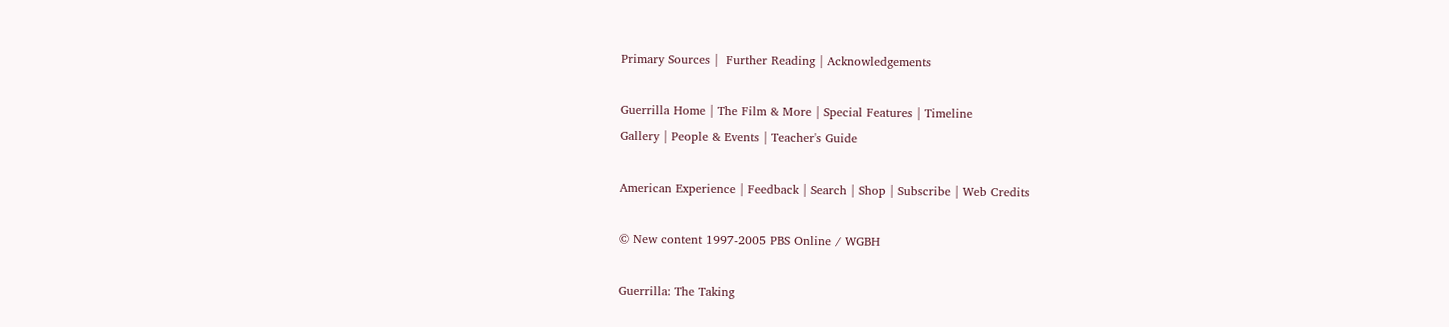Primary Sources |  Further Reading | Acknowledgements

Guerrilla Home | The Film & More | Special Features | Timeline
Gallery | People & Events | Teacher's Guide

American Experience | Feedback | Search | Shop | Subscribe | Web Credits

© New content 1997-2005 PBS Online / WGBH

Guerrilla: The Taking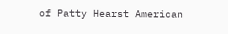of Patty Hearst American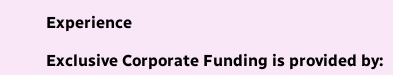Experience

Exclusive Corporate Funding is provided by: